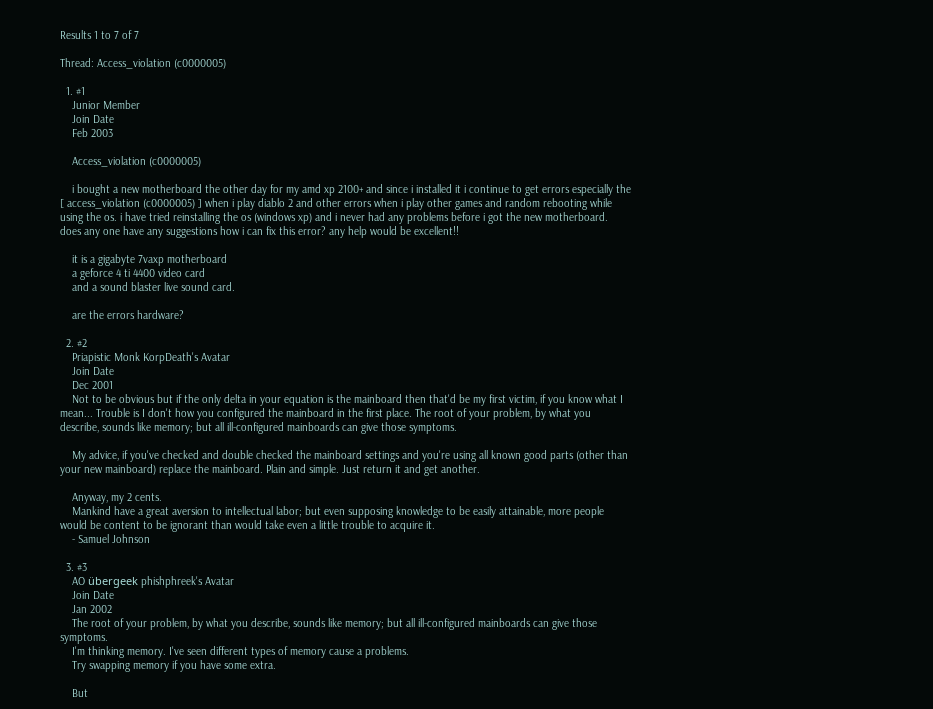Results 1 to 7 of 7

Thread: Access_violation (c0000005)

  1. #1
    Junior Member
    Join Date
    Feb 2003

    Access_violation (c0000005)

    i bought a new motherboard the other day for my amd xp 2100+ and since i installed it i continue to get errors especially the [ access_violation (c0000005) ] when i play diablo 2 and other errors when i play other games and random rebooting while using the os. i have tried reinstalling the os (windows xp) and i never had any problems before i got the new motherboard. does any one have any suggestions how i can fix this error? any help would be excellent!!

    it is a gigabyte 7vaxp motherboard
    a geforce 4 ti 4400 video card
    and a sound blaster live sound card.

    are the errors hardware?

  2. #2
    Priapistic Monk KorpDeath's Avatar
    Join Date
    Dec 2001
    Not to be obvious but if the only delta in your equation is the mainboard then that'd be my first victim, if you know what I mean... Trouble is I don't how you configured the mainboard in the first place. The root of your problem, by what you describe, sounds like memory; but all ill-configured mainboards can give those symptoms.

    My advice, if you've checked and double checked the mainboard settings and you're using all known good parts (other than your new mainboard) replace the mainboard. Plain and simple. Just return it and get another.

    Anyway, my 2 cents.
    Mankind have a great aversion to intellectual labor; but even supposing knowledge to be easily attainable, more people would be content to be ignorant than would take even a little trouble to acquire it.
    - Samuel Johnson

  3. #3
    AO übergeek phishphreek's Avatar
    Join Date
    Jan 2002
    The root of your problem, by what you describe, sounds like memory; but all ill-configured mainboards can give those symptoms.
    I'm thinking memory. I've seen different types of memory cause a problems.
    Try swapping memory if you have some extra.

    But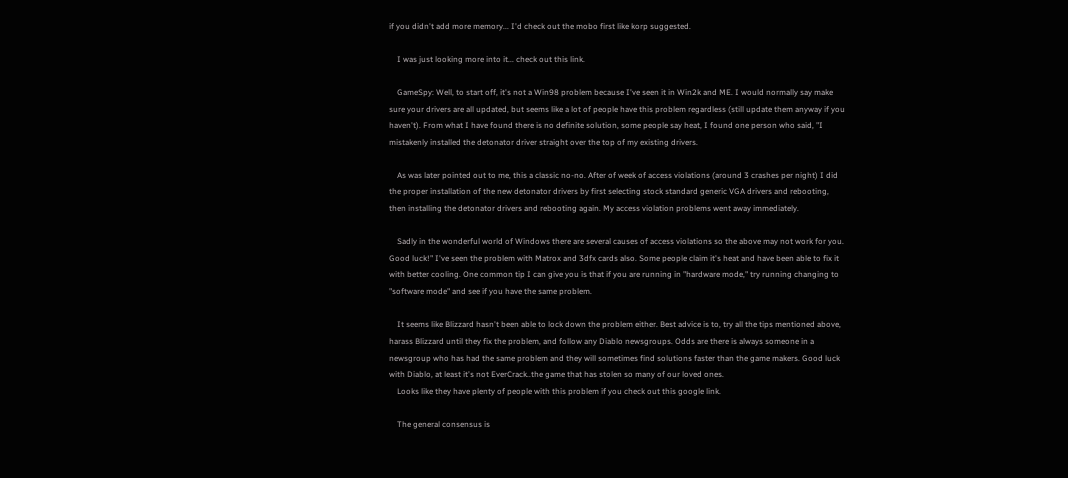if you didn't add more memory... I'd check out the mobo first like korp suggested.

    I was just looking more into it... check out this link.

    GameSpy: Well, to start off, it's not a Win98 problem because I've seen it in Win2k and ME. I would normally say make sure your drivers are all updated, but seems like a lot of people have this problem regardless (still update them anyway if you haven't). From what I have found there is no definite solution, some people say heat, I found one person who said, "I mistakenly installed the detonator driver straight over the top of my existing drivers.

    As was later pointed out to me, this a classic no-no. After of week of access violations (around 3 crashes per night) I did the proper installation of the new detonator drivers by first selecting stock standard generic VGA drivers and rebooting, then installing the detonator drivers and rebooting again. My access violation problems went away immediately.

    Sadly in the wonderful world of Windows there are several causes of access violations so the above may not work for you. Good luck!" I've seen the problem with Matrox and 3dfx cards also. Some people claim it's heat and have been able to fix it with better cooling. One common tip I can give you is that if you are running in "hardware mode," try running changing to "software mode" and see if you have the same problem.

    It seems like Blizzard hasn't been able to lock down the problem either. Best advice is to, try all the tips mentioned above, harass Blizzard until they fix the problem, and follow any Diablo newsgroups. Odds are there is always someone in a newsgroup who has had the same problem and they will sometimes find solutions faster than the game makers. Good luck with Diablo, at least it's not EverCrack..the game that has stolen so many of our loved ones.
    Looks like they have plenty of people with this problem if you check out this google link.

    The general consensus is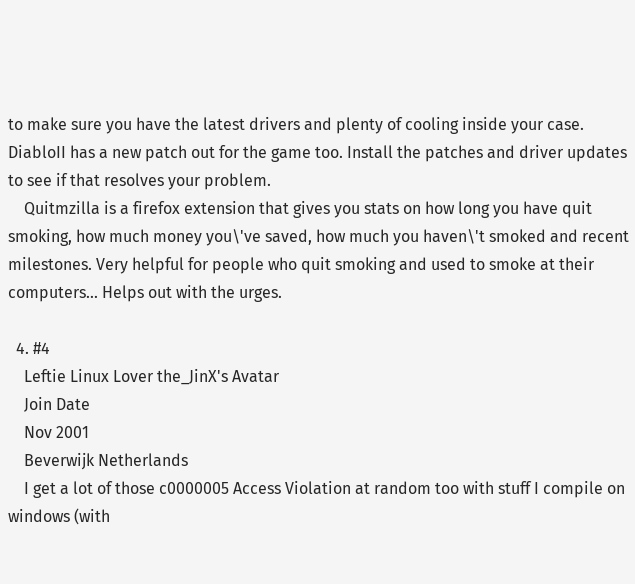to make sure you have the latest drivers and plenty of cooling inside your case. DiabloII has a new patch out for the game too. Install the patches and driver updates to see if that resolves your problem.
    Quitmzilla is a firefox extension that gives you stats on how long you have quit smoking, how much money you\'ve saved, how much you haven\'t smoked and recent milestones. Very helpful for people who quit smoking and used to smoke at their computers... Helps out with the urges.

  4. #4
    Leftie Linux Lover the_JinX's Avatar
    Join Date
    Nov 2001
    Beverwijk Netherlands
    I get a lot of those c0000005 Access Violation at random too with stuff I compile on windows (with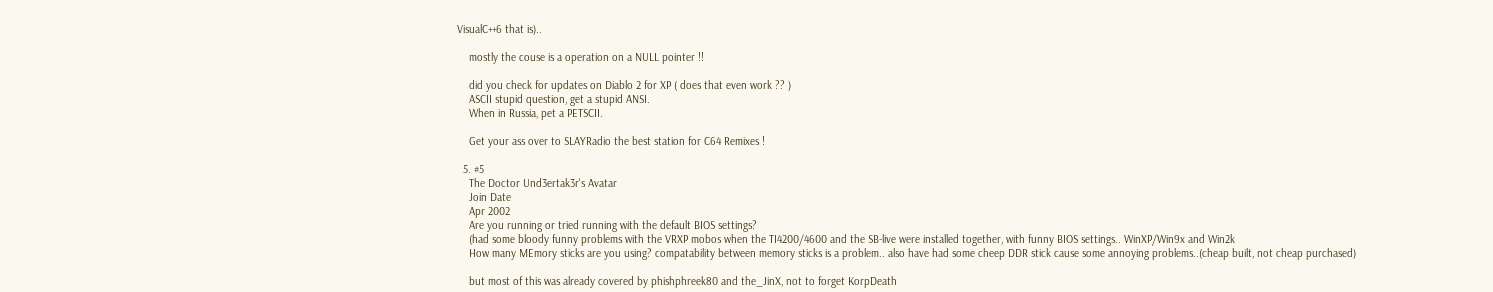VisualC++6 that is)..

    mostly the couse is a operation on a NULL pointer !!

    did you check for updates on Diablo 2 for XP ( does that even work ?? )
    ASCII stupid question, get a stupid ANSI.
    When in Russia, pet a PETSCII.

    Get your ass over to SLAYRadio the best station for C64 Remixes !

  5. #5
    The Doctor Und3ertak3r's Avatar
    Join Date
    Apr 2002
    Are you running or tried running with the default BIOS settings?
    (had some bloody funny problems with the VRXP mobos when the TI4200/4600 and the SB-live were installed together, with funny BIOS settings.. WinXP/Win9x and Win2k
    How many MEmory sticks are you using? compatability between memory sticks is a problem.. also have had some cheep DDR stick cause some annoying problems..(cheap built, not cheap purchased)

    but most of this was already covered by phishphreek80 and the_JinX, not to forget KorpDeath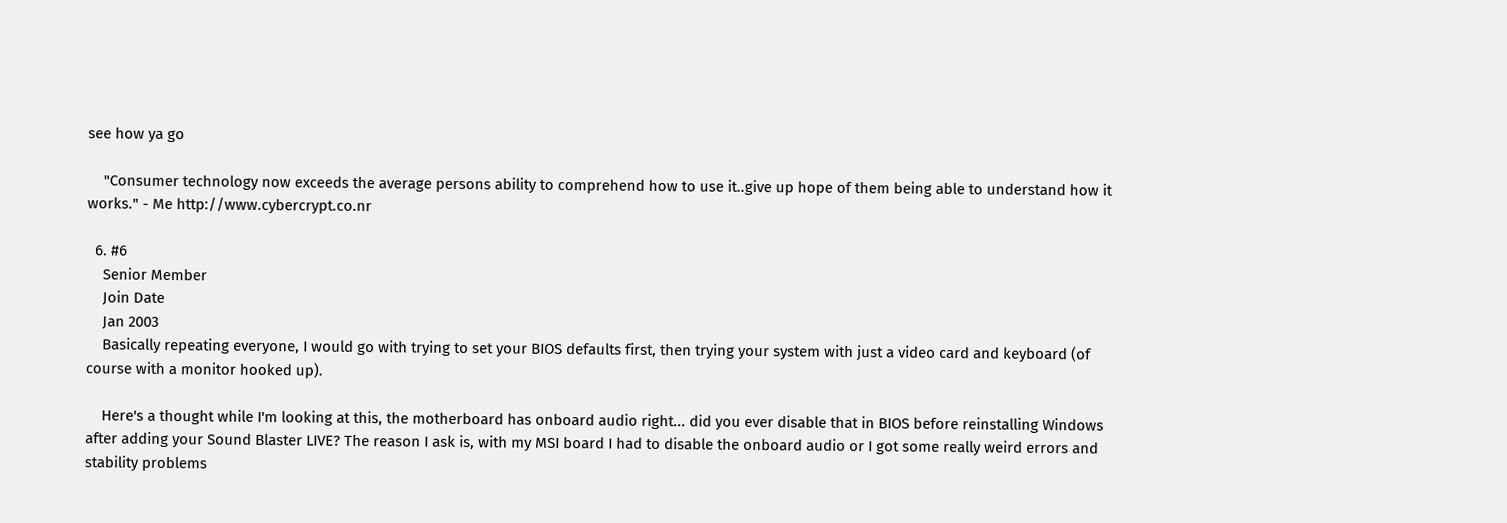see how ya go

    "Consumer technology now exceeds the average persons ability to comprehend how to use it..give up hope of them being able to understand how it works." - Me http://www.cybercrypt.co.nr

  6. #6
    Senior Member
    Join Date
    Jan 2003
    Basically repeating everyone, I would go with trying to set your BIOS defaults first, then trying your system with just a video card and keyboard (of course with a monitor hooked up).

    Here's a thought while I'm looking at this, the motherboard has onboard audio right... did you ever disable that in BIOS before reinstalling Windows after adding your Sound Blaster LIVE? The reason I ask is, with my MSI board I had to disable the onboard audio or I got some really weird errors and stability problems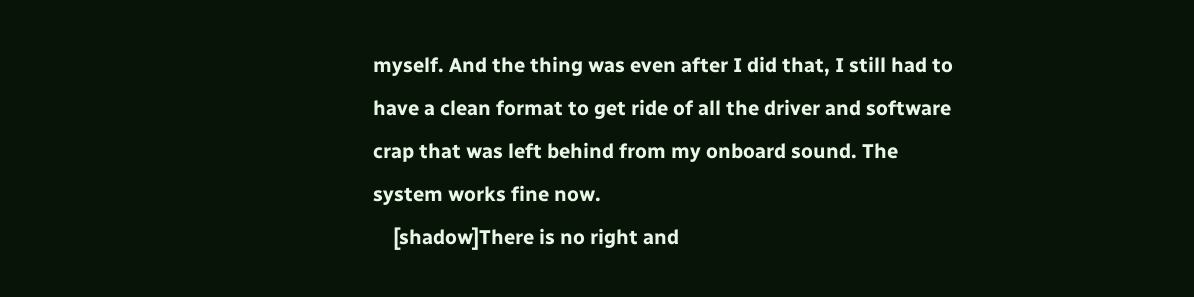myself. And the thing was even after I did that, I still had to have a clean format to get ride of all the driver and software crap that was left behind from my onboard sound. The system works fine now.
    [shadow]There is no right and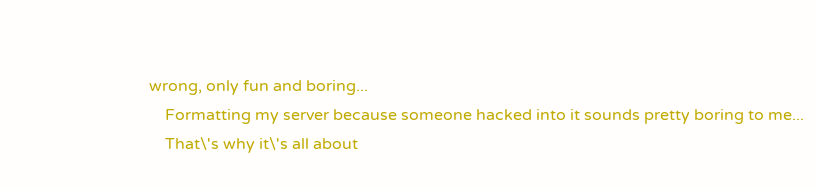wrong, only fun and boring...
    Formatting my server because someone hacked into it sounds pretty boring to me...
    That\'s why it\'s all about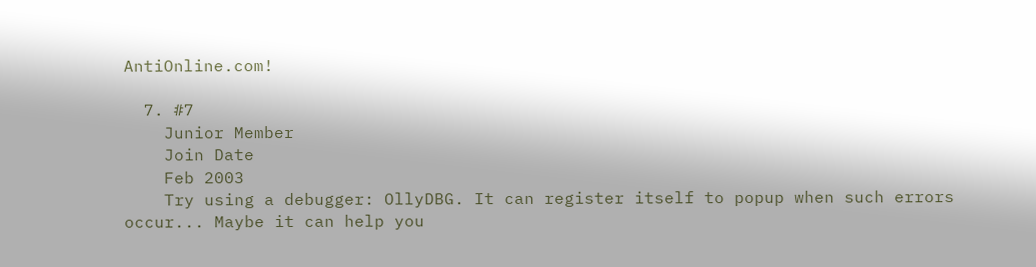AntiOnline.com!

  7. #7
    Junior Member
    Join Date
    Feb 2003
    Try using a debugger: OllyDBG. It can register itself to popup when such errors occur... Maybe it can help you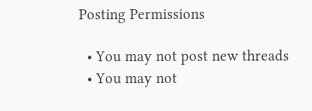Posting Permissions

  • You may not post new threads
  • You may not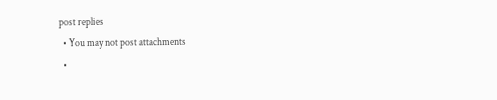post replies
  • You may not post attachments
  •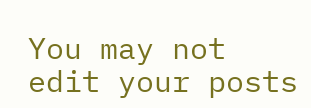You may not edit your posts